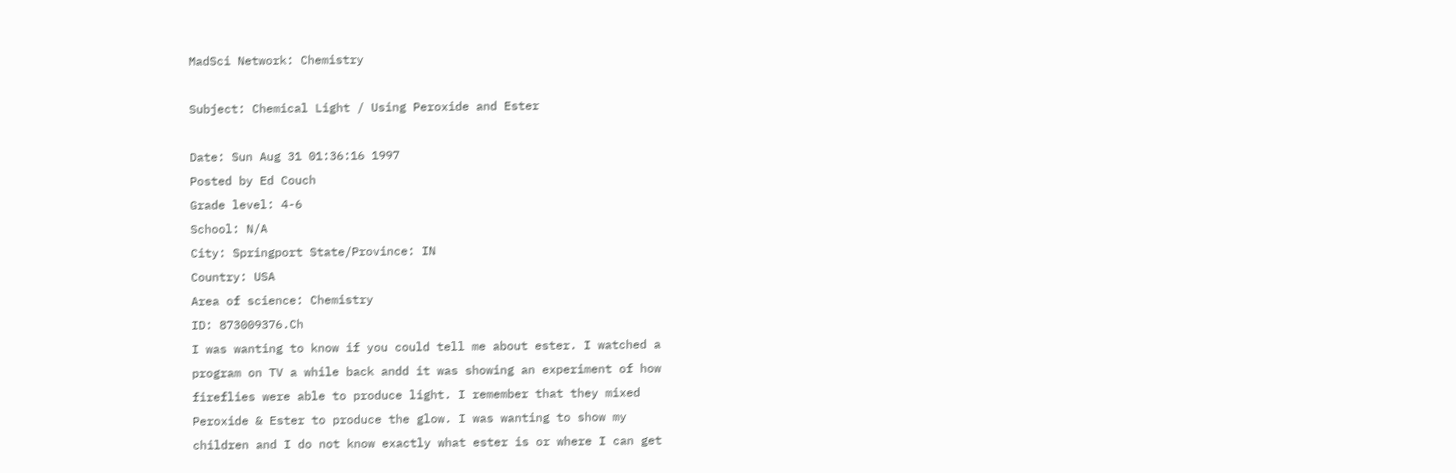MadSci Network: Chemistry

Subject: Chemical Light / Using Peroxide and Ester

Date: Sun Aug 31 01:36:16 1997
Posted by Ed Couch
Grade level: 4-6
School: N/A
City: Springport State/Province: IN
Country: USA
Area of science: Chemistry
ID: 873009376.Ch
I was wanting to know if you could tell me about ester. I watched a
program on TV a while back andd it was showing an experiment of how
fireflies were able to produce light. I remember that they mixed
Peroxide & Ester to produce the glow. I was wanting to show my
children and I do not know exactly what ester is or where I can get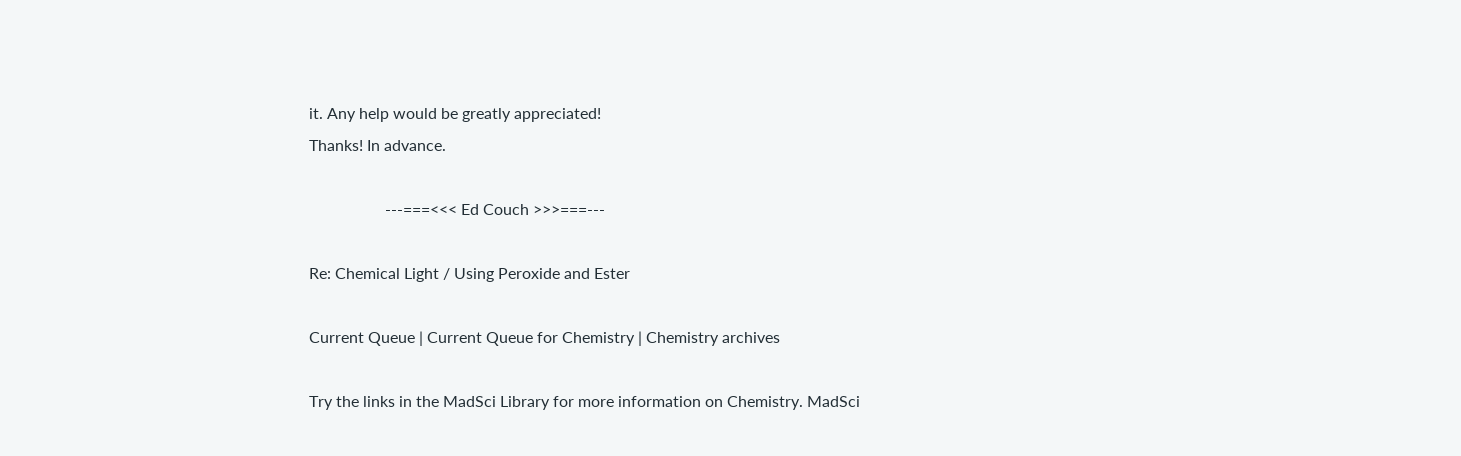it. Any help would be greatly appreciated!
Thanks! In advance.

                   ---===<<< Ed Couch >>>===---

Re: Chemical Light / Using Peroxide and Ester

Current Queue | Current Queue for Chemistry | Chemistry archives

Try the links in the MadSci Library for more information on Chemistry. MadSci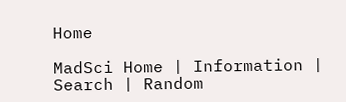Home

MadSci Home | Information | Search | Random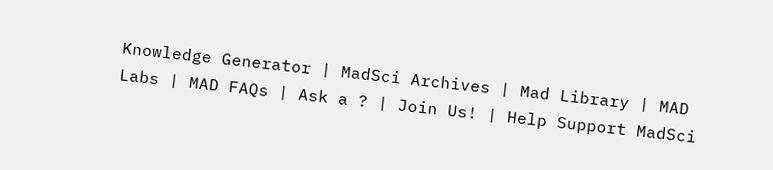Knowledge Generator | MadSci Archives | Mad Library | MAD Labs | MAD FAQs | Ask a ? | Join Us! | Help Support MadSci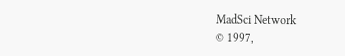MadSci Network
© 1997,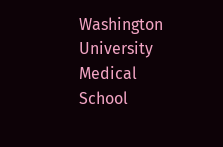Washington University Medical School